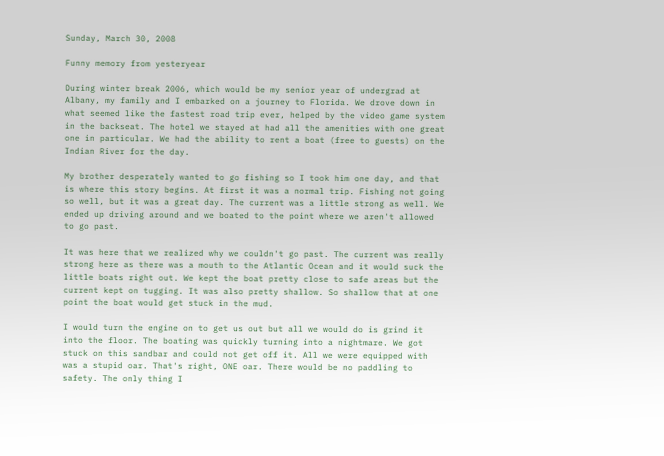Sunday, March 30, 2008

Funny memory from yesteryear

During winter break 2006, which would be my senior year of undergrad at Albany, my family and I embarked on a journey to Florida. We drove down in what seemed like the fastest road trip ever, helped by the video game system in the backseat. The hotel we stayed at had all the amenities with one great one in particular. We had the ability to rent a boat (free to guests) on the Indian River for the day.

My brother desperately wanted to go fishing so I took him one day, and that is where this story begins. At first it was a normal trip. Fishing not going so well, but it was a great day. The current was a little strong as well. We ended up driving around and we boated to the point where we aren't allowed to go past.

It was here that we realized why we couldn't go past. The current was really strong here as there was a mouth to the Atlantic Ocean and it would suck the little boats right out. We kept the boat pretty close to safe areas but the current kept on tugging. It was also pretty shallow. So shallow that at one point the boat would get stuck in the mud.

I would turn the engine on to get us out but all we would do is grind it into the floor. The boating was quickly turning into a nightmare. We got stuck on this sandbar and could not get off it. All we were equipped with was a stupid oar. That's right, ONE oar. There would be no paddling to safety. The only thing I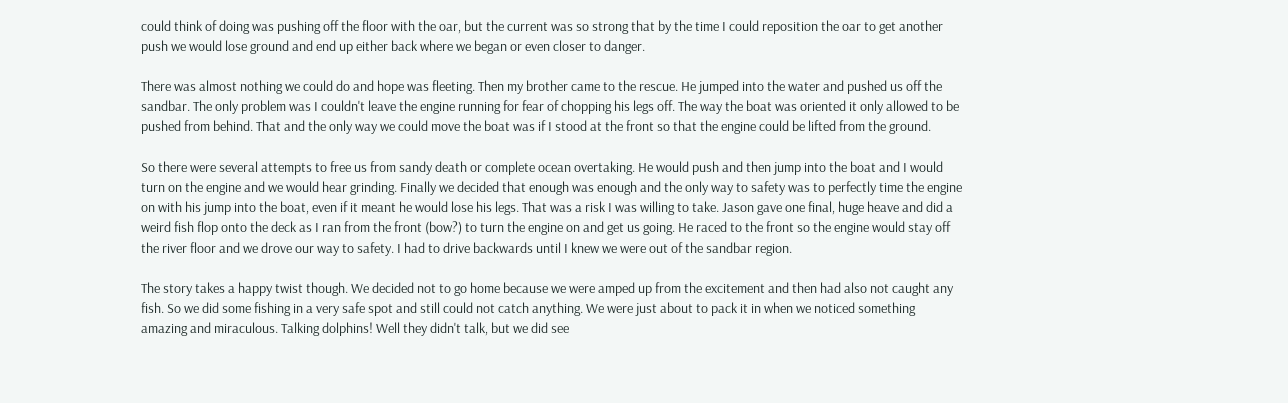could think of doing was pushing off the floor with the oar, but the current was so strong that by the time I could reposition the oar to get another push we would lose ground and end up either back where we began or even closer to danger.

There was almost nothing we could do and hope was fleeting. Then my brother came to the rescue. He jumped into the water and pushed us off the sandbar. The only problem was I couldn't leave the engine running for fear of chopping his legs off. The way the boat was oriented it only allowed to be pushed from behind. That and the only way we could move the boat was if I stood at the front so that the engine could be lifted from the ground.

So there were several attempts to free us from sandy death or complete ocean overtaking. He would push and then jump into the boat and I would turn on the engine and we would hear grinding. Finally we decided that enough was enough and the only way to safety was to perfectly time the engine on with his jump into the boat, even if it meant he would lose his legs. That was a risk I was willing to take. Jason gave one final, huge heave and did a weird fish flop onto the deck as I ran from the front (bow?) to turn the engine on and get us going. He raced to the front so the engine would stay off the river floor and we drove our way to safety. I had to drive backwards until I knew we were out of the sandbar region.

The story takes a happy twist though. We decided not to go home because we were amped up from the excitement and then had also not caught any fish. So we did some fishing in a very safe spot and still could not catch anything. We were just about to pack it in when we noticed something amazing and miraculous. Talking dolphins! Well they didn't talk, but we did see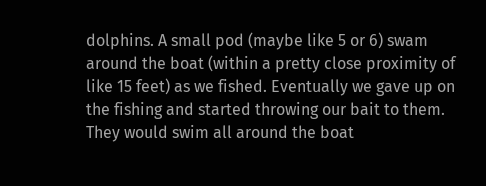dolphins. A small pod (maybe like 5 or 6) swam around the boat (within a pretty close proximity of like 15 feet) as we fished. Eventually we gave up on the fishing and started throwing our bait to them. They would swim all around the boat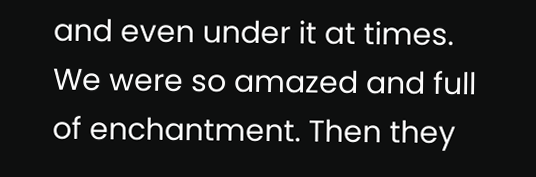and even under it at times. We were so amazed and full of enchantment. Then they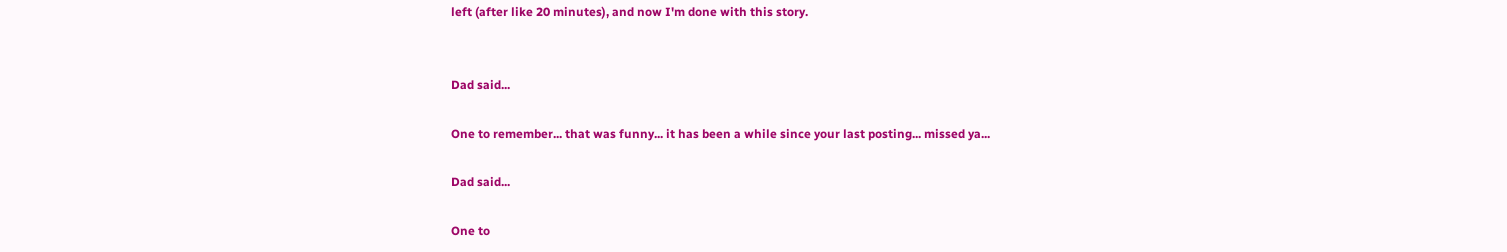left (after like 20 minutes), and now I'm done with this story.


Dad said...

One to remember... that was funny... it has been a while since your last posting... missed ya...

Dad said...

One to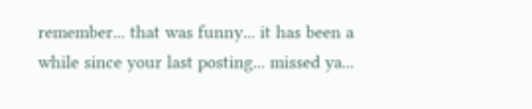remember... that was funny... it has been a while since your last posting... missed ya...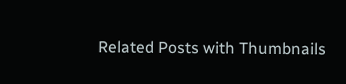Related Posts with Thumbnails